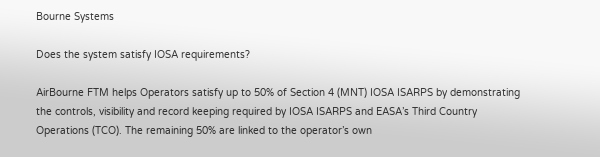Bourne Systems

Does the system satisfy IOSA requirements?

AirBourne FTM helps Operators satisfy up to 50% of Section 4 (MNT) IOSA ISARPS by demonstrating the controls, visibility and record keeping required by IOSA ISARPS and EASA’s Third Country Operations (TCO). The remaining 50% are linked to the operator’s own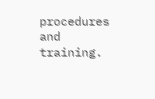procedures and training.